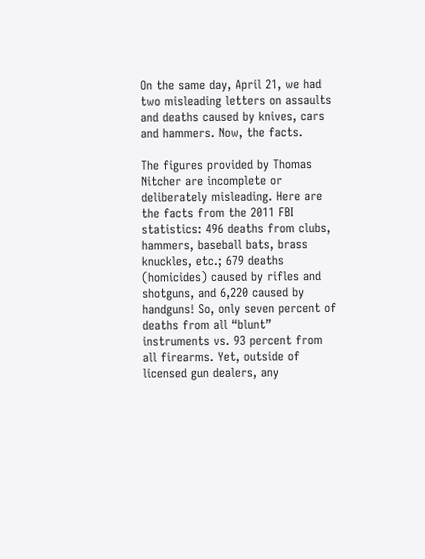On the same day, April 21, we had two misleading letters on assaults and deaths caused by knives, cars and hammers. Now, the facts.

The figures provided by Thomas Nitcher are incomplete or deliberately misleading. Here are the facts from the 2011 FBI statistics: 496 deaths from clubs, hammers, baseball bats, brass knuckles, etc.; 679 deaths (homicides) caused by rifles and shotguns, and 6,220 caused by handguns! So, only seven percent of deaths from all “blunt” instruments vs. 93 percent from all firearms. Yet, outside of licensed gun dealers, any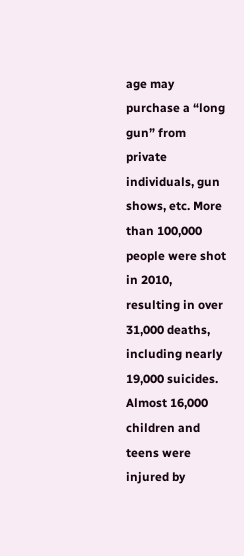age may purchase a “long gun” from private individuals, gun shows, etc. More than 100,000 people were shot in 2010, resulting in over 31,000 deaths, including nearly 19,000 suicides. Almost 16,000 children and teens were injured by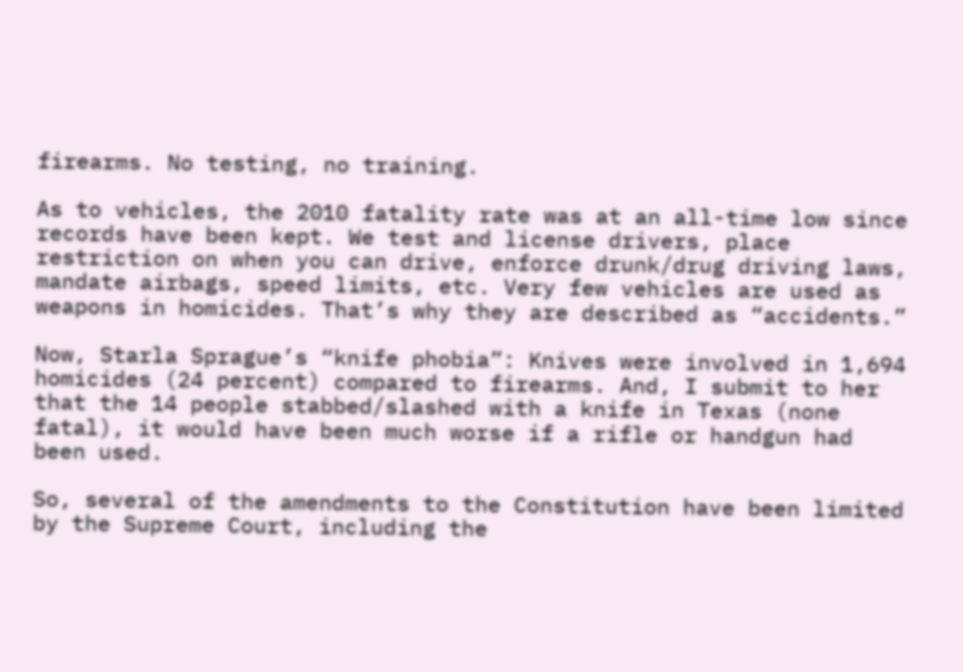firearms. No testing, no training.

As to vehicles, the 2010 fatality rate was at an all-time low since records have been kept. We test and license drivers, place restriction on when you can drive, enforce drunk/drug driving laws, mandate airbags, speed limits, etc. Very few vehicles are used as weapons in homicides. That’s why they are described as “accidents.”

Now, Starla Sprague’s “knife phobia”: Knives were involved in 1,694 homicides (24 percent) compared to firearms. And, I submit to her that the 14 people stabbed/slashed with a knife in Texas (none fatal), it would have been much worse if a rifle or handgun had been used.

So, several of the amendments to the Constitution have been limited by the Supreme Court, including the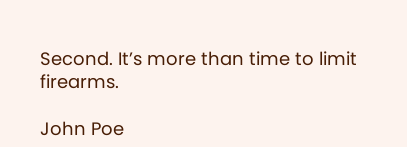Second. It’s more than time to limit firearms.

John Poe